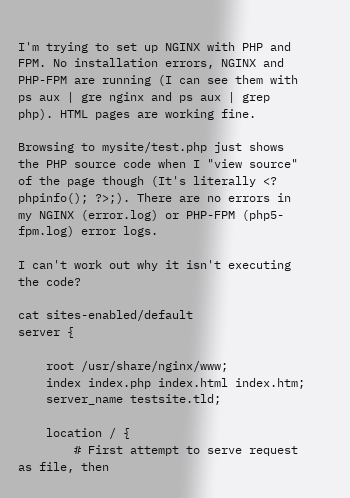I'm trying to set up NGINX with PHP and FPM. No installation errors, NGINX and PHP-FPM are running (I can see them with ps aux | gre nginx and ps aux | grep php). HTML pages are working fine.

Browsing to mysite/test.php just shows the PHP source code when I "view source" of the page though (It's literally <? phpinfo(); ?>;). There are no errors in my NGINX (error.log) or PHP-FPM (php5-fpm.log) error logs.

I can't work out why it isn't executing the code?

cat sites-enabled/default
server {

    root /usr/share/nginx/www;
    index index.php index.html index.htm;
    server_name testsite.tld;

    location / {
        # First attempt to serve request as file, then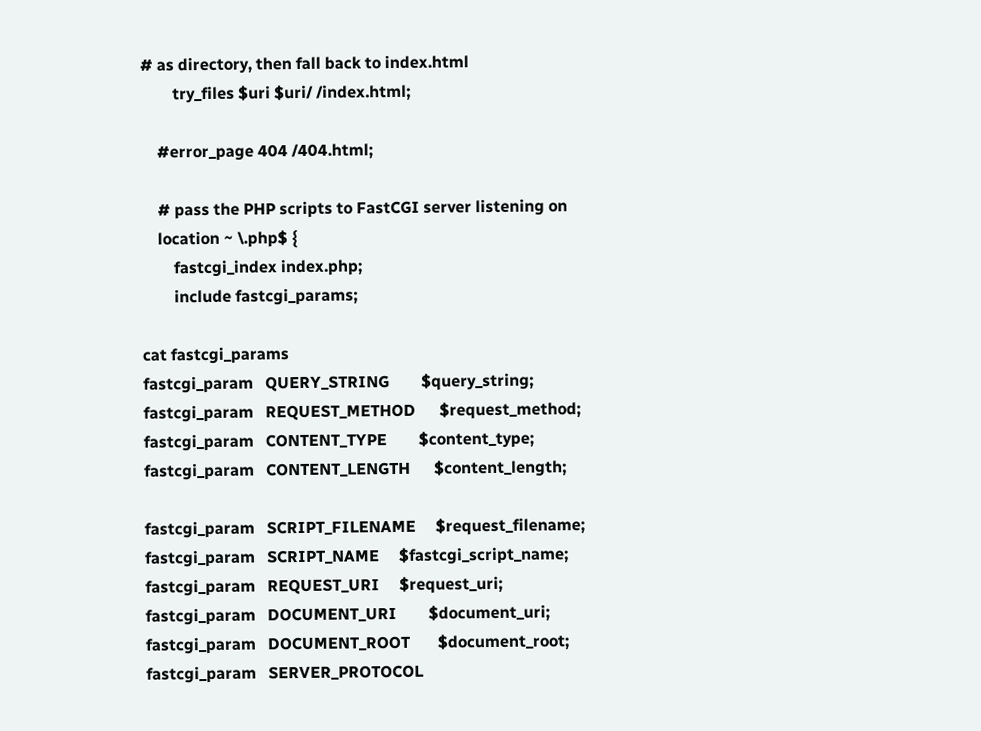# as directory, then fall back to index.html
        try_files $uri $uri/ /index.html;

    #error_page 404 /404.html;

    # pass the PHP scripts to FastCGI server listening on
    location ~ \.php$ {
        fastcgi_index index.php;
        include fastcgi_params;

cat fastcgi_params
fastcgi_param   QUERY_STRING        $query_string;
fastcgi_param   REQUEST_METHOD      $request_method;
fastcgi_param   CONTENT_TYPE        $content_type;
fastcgi_param   CONTENT_LENGTH      $content_length;

fastcgi_param   SCRIPT_FILENAME     $request_filename;
fastcgi_param   SCRIPT_NAME     $fastcgi_script_name;
fastcgi_param   REQUEST_URI     $request_uri;
fastcgi_param   DOCUMENT_URI        $document_uri;
fastcgi_param   DOCUMENT_ROOT       $document_root;
fastcgi_param   SERVER_PROTOCOL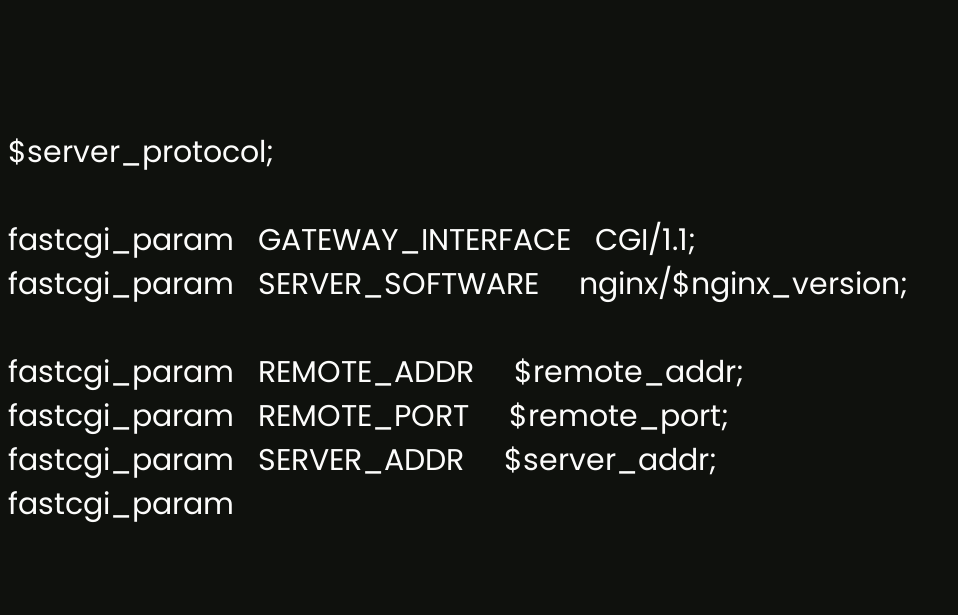$server_protocol;

fastcgi_param   GATEWAY_INTERFACE   CGI/1.1;
fastcgi_param   SERVER_SOFTWARE     nginx/$nginx_version;

fastcgi_param   REMOTE_ADDR     $remote_addr;
fastcgi_param   REMOTE_PORT     $remote_port;
fastcgi_param   SERVER_ADDR     $server_addr;
fastcgi_param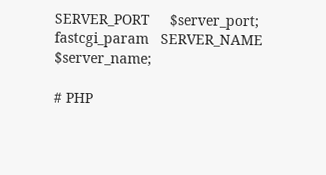SERVER_PORT     $server_port;
fastcgi_param   SERVER_NAME     $server_name;

# PHP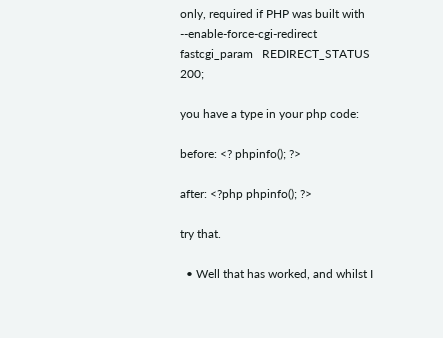only, required if PHP was built with --enable-force-cgi-redirect
fastcgi_param   REDIRECT_STATUS     200;

you have a type in your php code:

before: <? phpinfo(); ?>

after: <?php phpinfo(); ?>

try that.

  • Well that has worked, and whilst I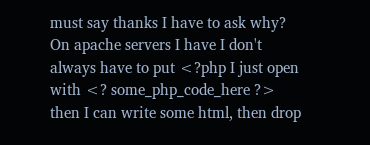must say thanks I have to ask why? On apache servers I have I don't always have to put <?php I just open with <? some_php_code_here ?> then I can write some html, then drop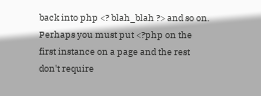back into php <? blah_blah ?> and so on. Perhaps you must put <?php on the first instance on a page and the rest don't require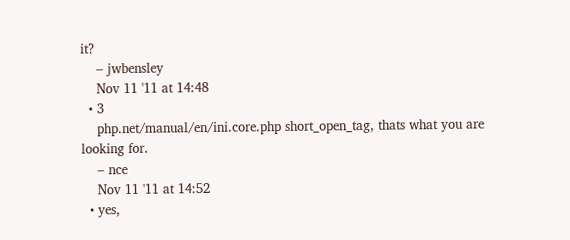it?
    – jwbensley
    Nov 11 '11 at 14:48
  • 3
    php.net/manual/en/ini.core.php short_open_tag, thats what you are looking for.
    – nce
    Nov 11 '11 at 14:52
  • yes,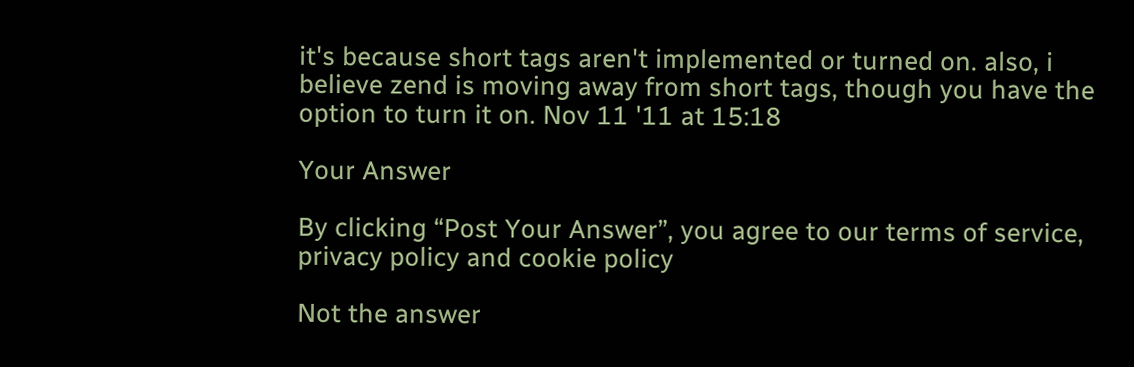it's because short tags aren't implemented or turned on. also, i believe zend is moving away from short tags, though you have the option to turn it on. Nov 11 '11 at 15:18

Your Answer

By clicking “Post Your Answer”, you agree to our terms of service, privacy policy and cookie policy

Not the answer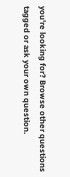you're looking for? Browse other questions tagged or ask your own question.